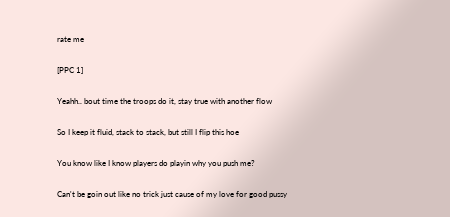rate me

[PPC 1]

Yeahh.. bout time the troops do it, stay true with another flow

So I keep it fluid, stack to stack, but still I flip this hoe

You know like I know players do playin why you push me?

Can't be goin out like no trick just cause of my love for good pussy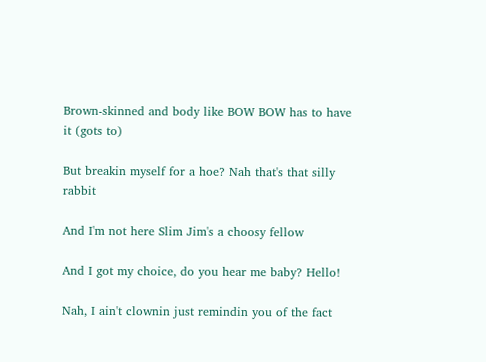Brown-skinned and body like BOW BOW has to have it (gots to)

But breakin myself for a hoe? Nah that's that silly rabbit

And I'm not here Slim Jim's a choosy fellow

And I got my choice, do you hear me baby? Hello!

Nah, I ain't clownin just remindin you of the fact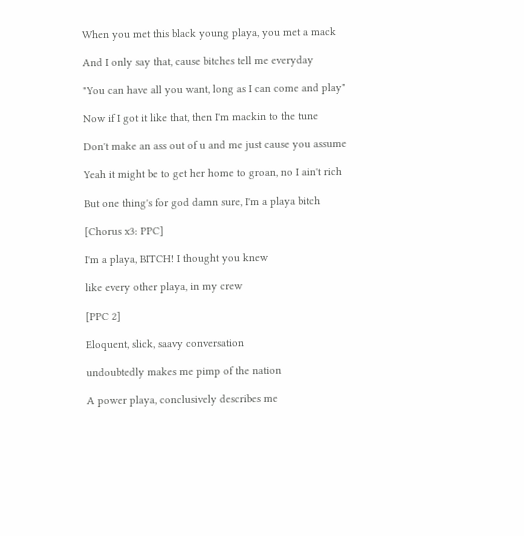When you met this black young playa, you met a mack

And I only say that, cause bitches tell me everyday

"You can have all you want, long as I can come and play"

Now if I got it like that, then I'm mackin to the tune

Don't make an ass out of u and me just cause you assume

Yeah it might be to get her home to groan, no I ain't rich

But one thing's for god damn sure, I'm a playa bitch

[Chorus x3: PPC]

I'm a playa, BITCH! I thought you knew

like every other playa, in my crew

[PPC 2]

Eloquent, slick, saavy conversation

undoubtedly makes me pimp of the nation

A power playa, conclusively describes me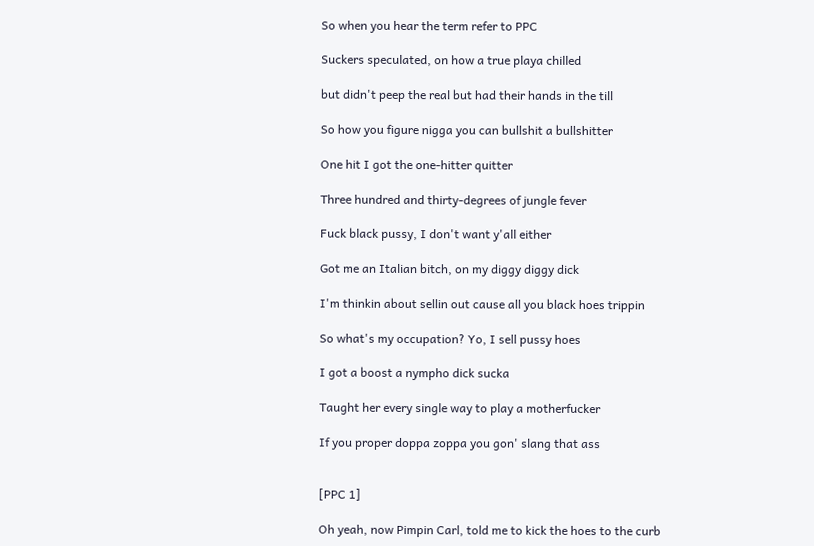So when you hear the term refer to PPC

Suckers speculated, on how a true playa chilled

but didn't peep the real but had their hands in the till

So how you figure nigga you can bullshit a bullshitter

One hit I got the one-hitter quitter

Three hundred and thirty-degrees of jungle fever

Fuck black pussy, I don't want y'all either

Got me an Italian bitch, on my diggy diggy dick

I'm thinkin about sellin out cause all you black hoes trippin

So what's my occupation? Yo, I sell pussy hoes

I got a boost a nympho dick sucka

Taught her every single way to play a motherfucker

If you proper doppa zoppa you gon' slang that ass


[PPC 1]

Oh yeah, now Pimpin Carl, told me to kick the hoes to the curb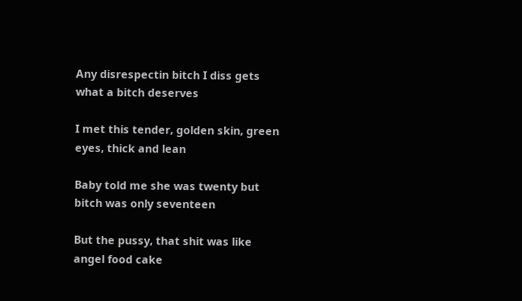Any disrespectin bitch I diss gets what a bitch deserves

I met this tender, golden skin, green eyes, thick and lean

Baby told me she was twenty but bitch was only seventeen

But the pussy, that shit was like angel food cake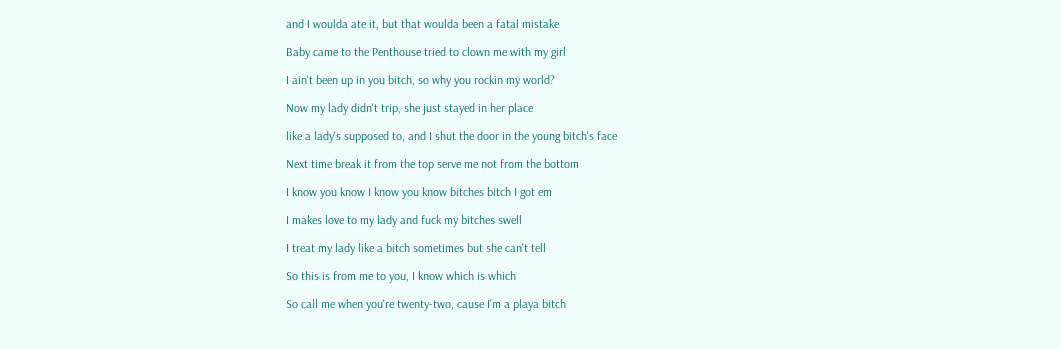and I woulda ate it, but that woulda been a fatal mistake

Baby came to the Penthouse tried to clown me with my girl

I ain't been up in you bitch, so why you rockin my world?

Now my lady didn't trip, she just stayed in her place

like a lady's supposed to, and I shut the door in the young bitch's face

Next time break it from the top serve me not from the bottom

I know you know I know you know bitches bitch I got em

I makes love to my lady and fuck my bitches swell

I treat my lady like a bitch sometimes but she can't tell

So this is from me to you, I know which is which

So call me when you're twenty-two, cause I'm a playa bitch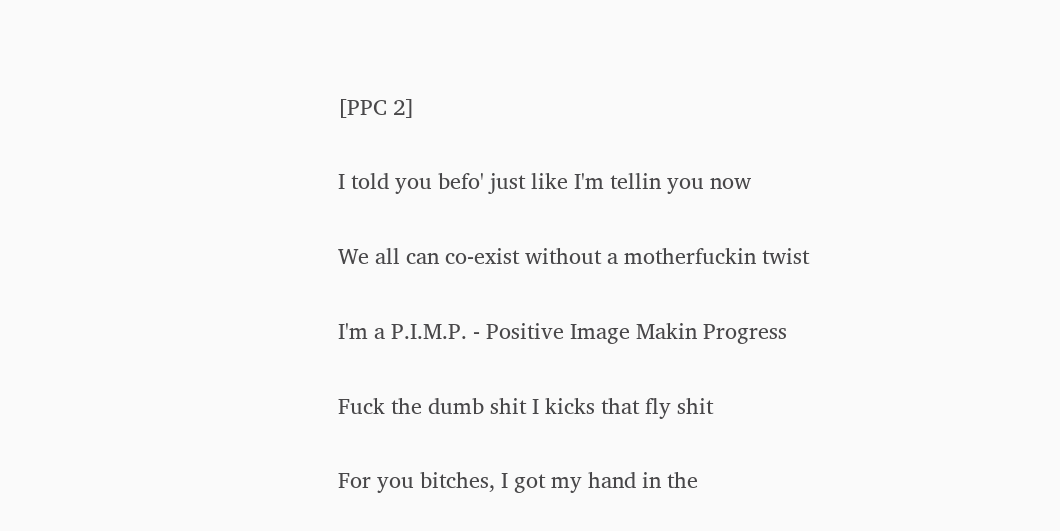[PPC 2]

I told you befo' just like I'm tellin you now

We all can co-exist without a motherfuckin twist

I'm a P.I.M.P. - Positive Image Makin Progress

Fuck the dumb shit I kicks that fly shit

For you bitches, I got my hand in the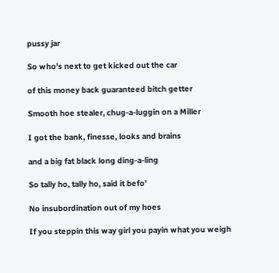pussy jar

So who's next to get kicked out the car

of this money back guaranteed bitch getter

Smooth hoe stealer, chug-a-luggin on a Miller

I got the bank, finesse, looks and brains

and a big fat black long ding-a-ling

So tally ho, tally ho, said it befo'

No insubordination out of my hoes

If you steppin this way girl you payin what you weigh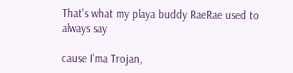That's what my playa buddy RaeRae used to always say

cause I'ma Trojan,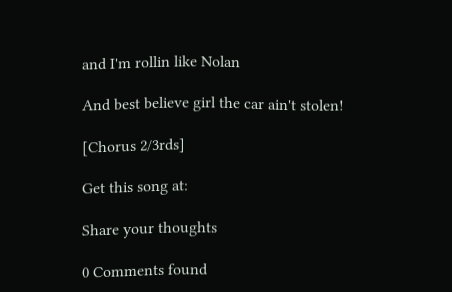and I'm rollin like Nolan

And best believe girl the car ain't stolen!

[Chorus 2/3rds]

Get this song at:

Share your thoughts

0 Comments found